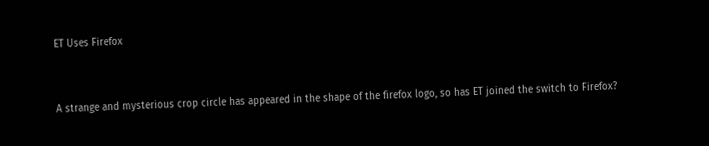ET Uses Firefox


A strange and mysterious crop circle has appeared in the shape of the firefox logo, so has ET joined the switch to Firefox?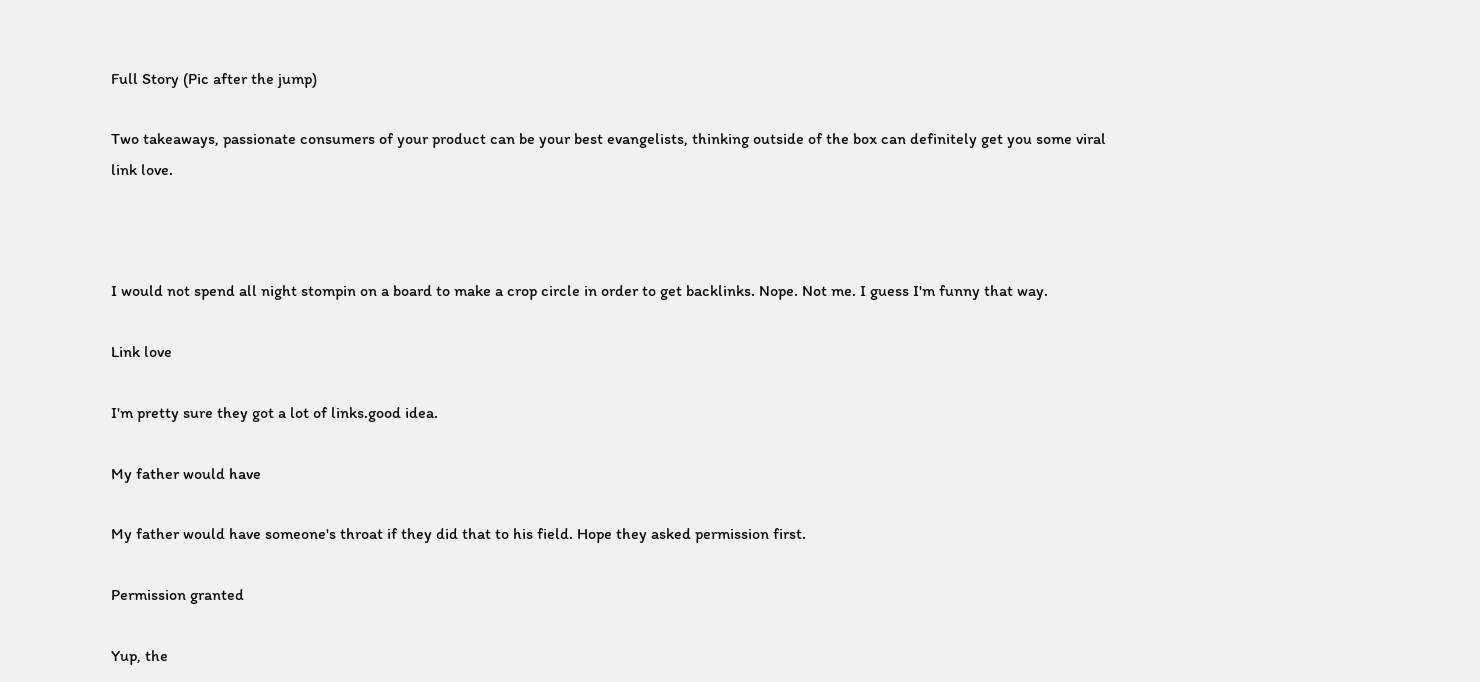Full Story (Pic after the jump)

Two takeaways, passionate consumers of your product can be your best evangelists, thinking outside of the box can definitely get you some viral link love.



I would not spend all night stompin on a board to make a crop circle in order to get backlinks. Nope. Not me. I guess I'm funny that way.

Link love

I'm pretty sure they got a lot of links.good idea.

My father would have

My father would have someone's throat if they did that to his field. Hope they asked permission first.

Permission granted

Yup, the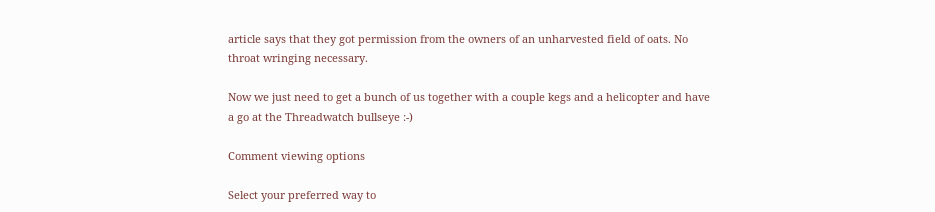article says that they got permission from the owners of an unharvested field of oats. No throat wringing necessary.

Now we just need to get a bunch of us together with a couple kegs and a helicopter and have a go at the Threadwatch bullseye :-)

Comment viewing options

Select your preferred way to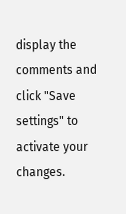display the comments and click "Save settings" to activate your changes.